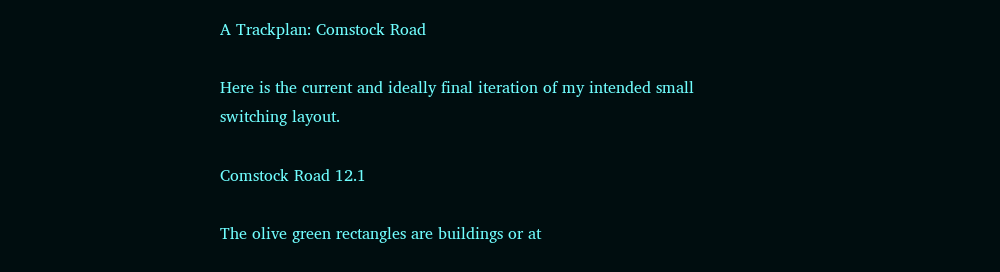A Trackplan: Comstock Road

Here is the current and ideally final iteration of my intended small switching layout.

Comstock Road 12.1

The olive green rectangles are buildings or at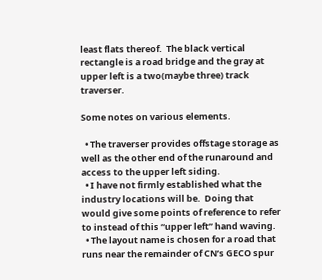least flats thereof.  The black vertical rectangle is a road bridge and the gray at upper left is a two(maybe three) track traverser.

Some notes on various elements.

  • The traverser provides offstage storage as well as the other end of the runaround and access to the upper left siding.
  • I have not firmly established what the industry locations will be.  Doing that would give some points of reference to refer to instead of this “upper left” hand waving.
  • The layout name is chosen for a road that runs near the remainder of CN’s GECO spur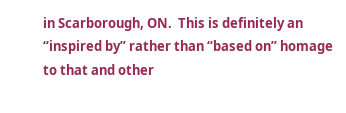in Scarborough, ON.  This is definitely an “inspired by” rather than “based on” homage to that and other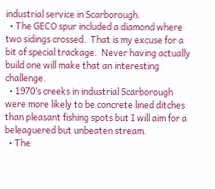industrial service in Scarborough.
  • The GECO spur included a diamond where two sidings crossed.  That is my excuse for a bit of special trackage.  Never having actually build one will make that an interesting challenge.
  • 1970’s creeks in industrial Scarborough were more likely to be concrete lined ditches than pleasant fishing spots but I will aim for a beleaguered but unbeaten stream.
  • The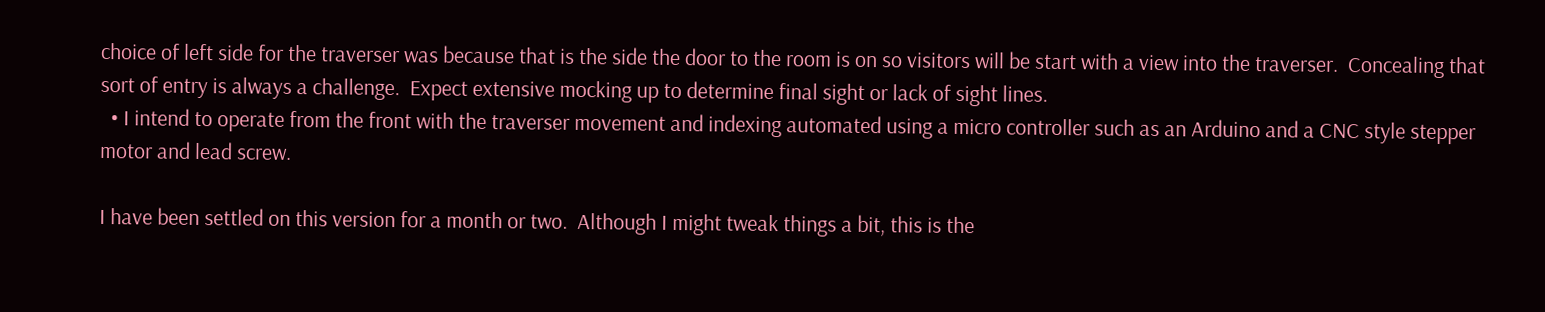choice of left side for the traverser was because that is the side the door to the room is on so visitors will be start with a view into the traverser.  Concealing that sort of entry is always a challenge.  Expect extensive mocking up to determine final sight or lack of sight lines.
  • I intend to operate from the front with the traverser movement and indexing automated using a micro controller such as an Arduino and a CNC style stepper motor and lead screw.

I have been settled on this version for a month or two.  Although I might tweak things a bit, this is the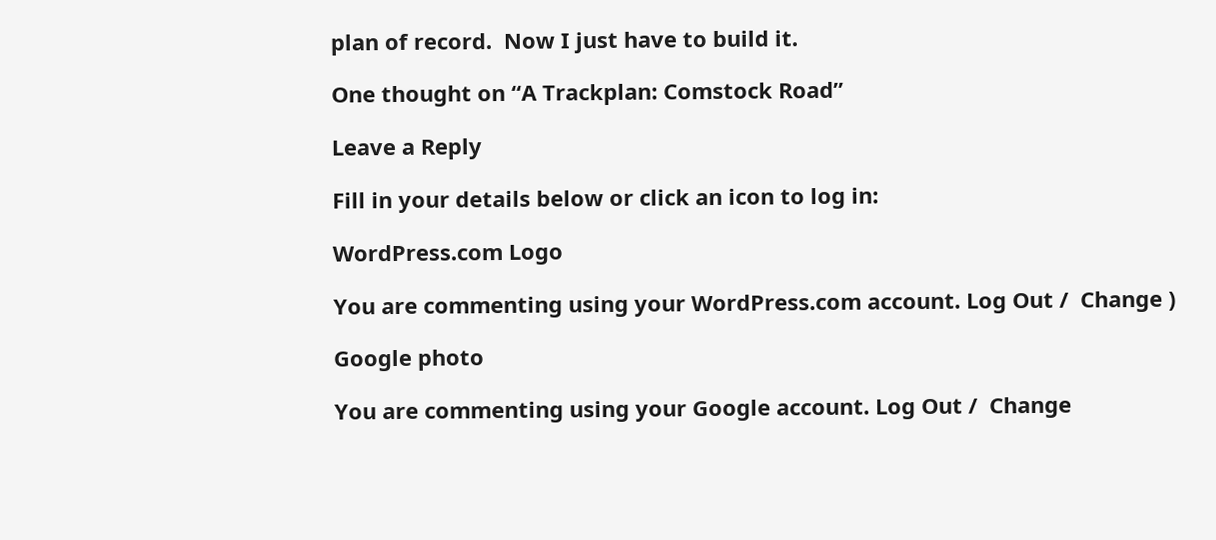plan of record.  Now I just have to build it.

One thought on “A Trackplan: Comstock Road”

Leave a Reply

Fill in your details below or click an icon to log in:

WordPress.com Logo

You are commenting using your WordPress.com account. Log Out /  Change )

Google photo

You are commenting using your Google account. Log Out /  Change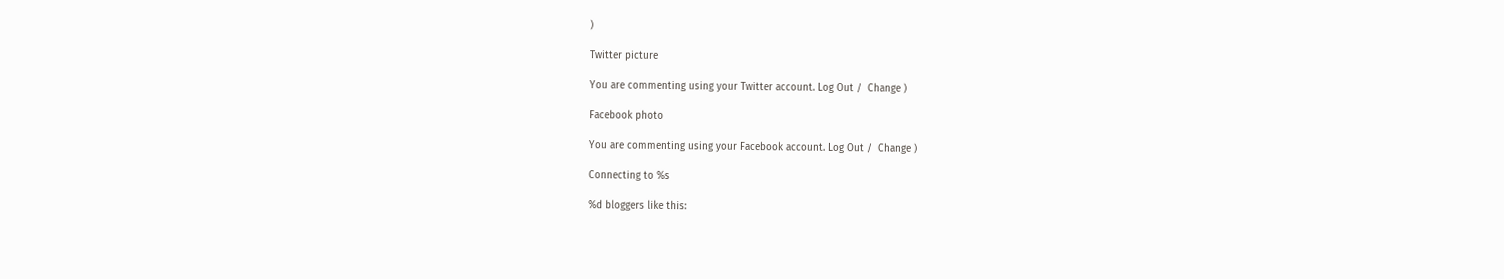)

Twitter picture

You are commenting using your Twitter account. Log Out /  Change )

Facebook photo

You are commenting using your Facebook account. Log Out /  Change )

Connecting to %s

%d bloggers like this: